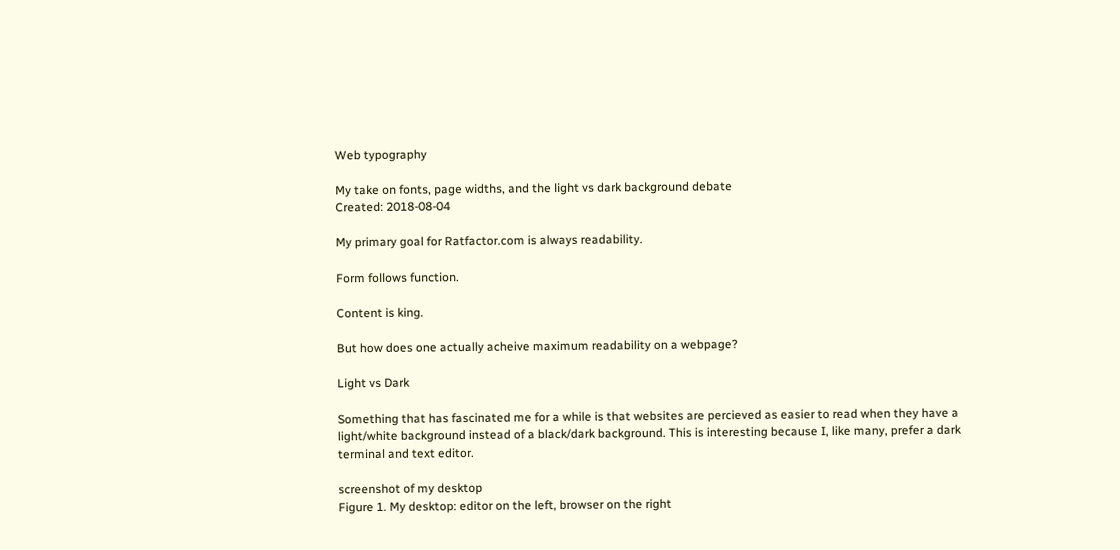Web typography

My take on fonts, page widths, and the light vs dark background debate
Created: 2018-08-04

My primary goal for Ratfactor.com is always readability.

Form follows function.

Content is king.

But how does one actually acheive maximum readability on a webpage?

Light vs Dark

Something that has fascinated me for a while is that websites are percieved as easier to read when they have a light/white background instead of a black/dark background. This is interesting because I, like many, prefer a dark terminal and text editor.

screenshot of my desktop
Figure 1. My desktop: editor on the left, browser on the right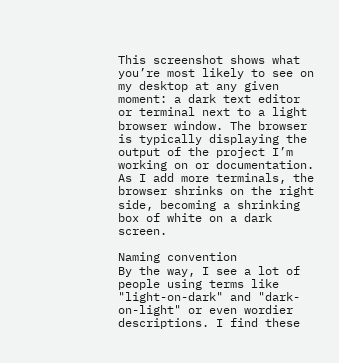This screenshot shows what you’re most likely to see on my desktop at any given moment: a dark text editor or terminal next to a light browser window. The browser is typically displaying the output of the project I’m working on or documentation. As I add more terminals, the browser shrinks on the right side, becoming a shrinking box of white on a dark screen.

Naming convention
By the way, I see a lot of people using terms like "light-on-dark" and "dark-on-light" or even wordier descriptions. I find these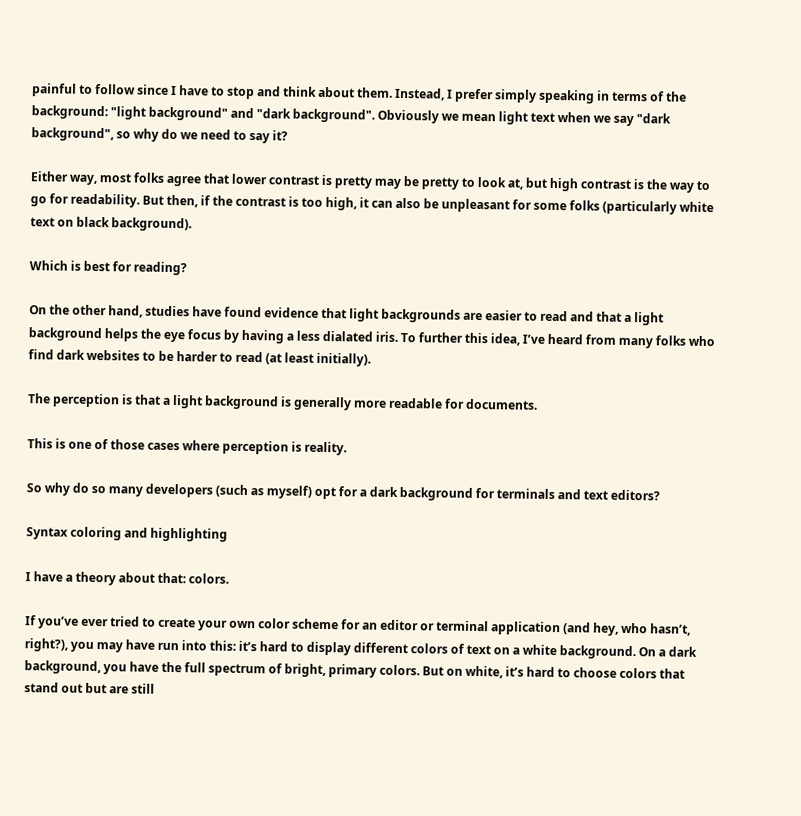painful to follow since I have to stop and think about them. Instead, I prefer simply speaking in terms of the background: "light background" and "dark background". Obviously we mean light text when we say "dark background", so why do we need to say it?

Either way, most folks agree that lower contrast is pretty may be pretty to look at, but high contrast is the way to go for readability. But then, if the contrast is too high, it can also be unpleasant for some folks (particularly white text on black background).

Which is best for reading?

On the other hand, studies have found evidence that light backgrounds are easier to read and that a light background helps the eye focus by having a less dialated iris. To further this idea, I’ve heard from many folks who find dark websites to be harder to read (at least initially).

The perception is that a light background is generally more readable for documents.

This is one of those cases where perception is reality.

So why do so many developers (such as myself) opt for a dark background for terminals and text editors?

Syntax coloring and highlighting

I have a theory about that: colors.

If you’ve ever tried to create your own color scheme for an editor or terminal application (and hey, who hasn’t, right?), you may have run into this: it’s hard to display different colors of text on a white background. On a dark background, you have the full spectrum of bright, primary colors. But on white, it’s hard to choose colors that stand out but are still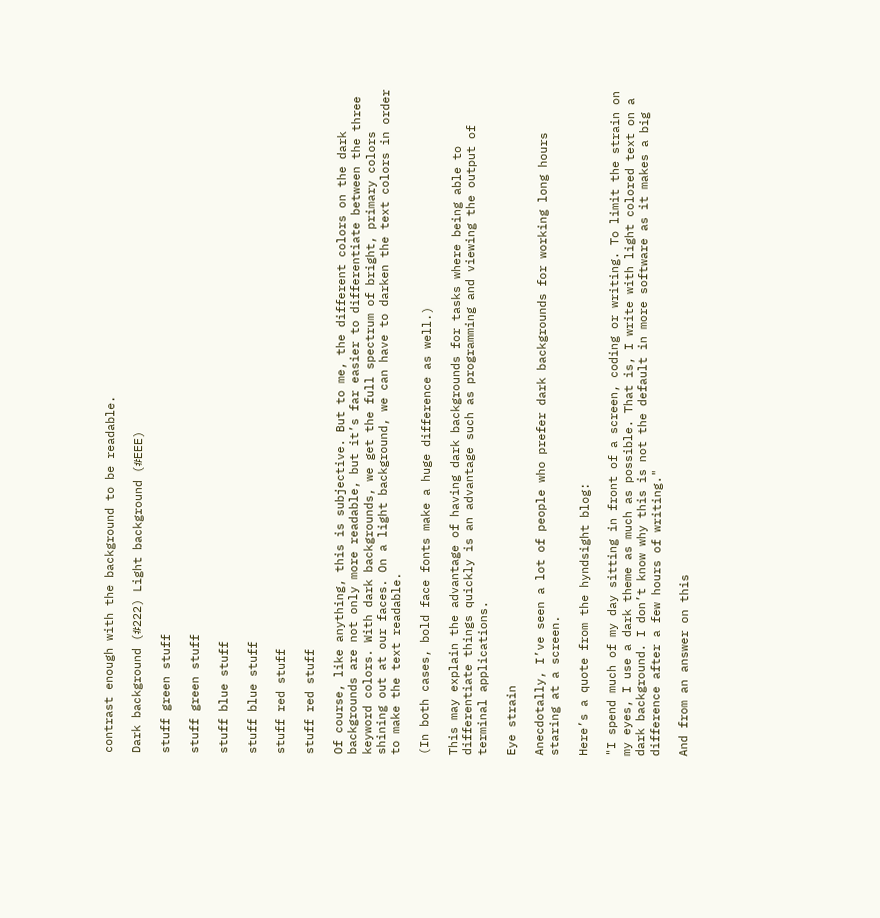contrast enough with the background to be readable.

Dark background (#222) Light background (#EEE)

stuff green stuff

stuff green stuff

stuff blue stuff

stuff blue stuff

stuff red stuff

stuff red stuff

Of course, like anything, this is subjective. But to me, the different colors on the dark backgrounds are not only more readable, but it’s far easier to differentiate between the three keyword colors. With dark backgrounds, we get the full spectrum of bright, primary colors shining out at our faces. On a light background, we can have to darken the text colors in order to make the text readable.

(In both cases, bold face fonts make a huge difference as well.)

This may explain the advantage of having dark backgrounds for tasks where being able to differentiate things quickly is an advantage such as programming and viewing the output of terminal applications.

Eye strain

Anecdotally, I’ve seen a lot of people who prefer dark backgrounds for working long hours staring at a screen.

Here’s a quote from the hyndsight blog:

"I spend much of my day sitting in front of a screen, coding or writing. To limit the strain on my eyes, I use a dark theme as much as possible. That is, I write with light colored text on a dark background. I don’t know why this is not the default in more software as it makes a big difference after a few hours of writing."

And from an answer on this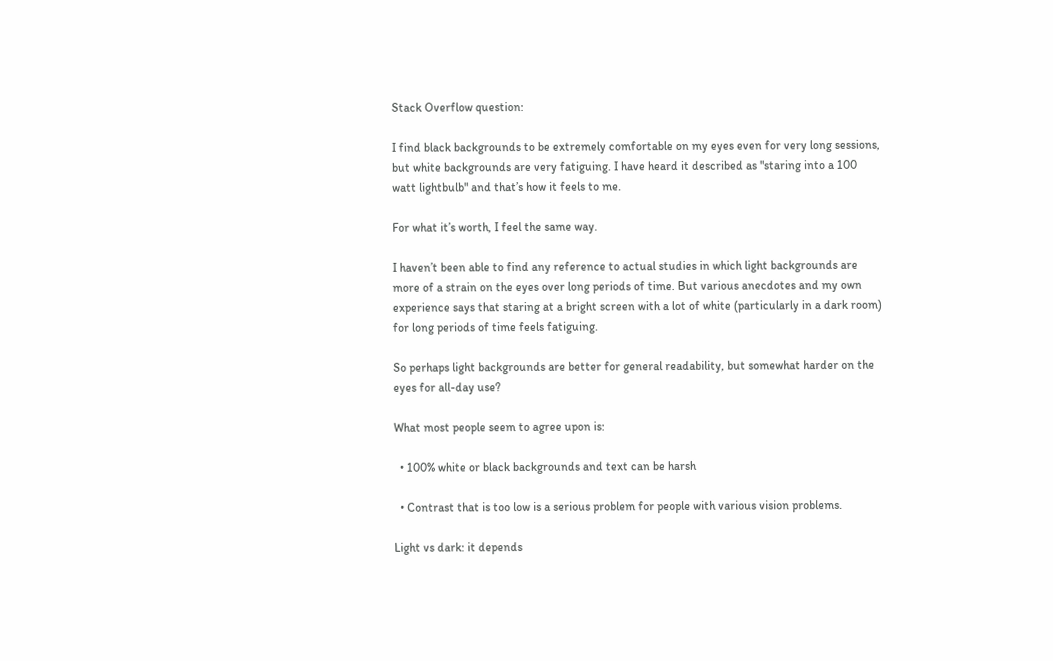Stack Overflow question:

I find black backgrounds to be extremely comfortable on my eyes even for very long sessions, but white backgrounds are very fatiguing. I have heard it described as "staring into a 100 watt lightbulb" and that’s how it feels to me.

For what it’s worth, I feel the same way.

I haven’t been able to find any reference to actual studies in which light backgrounds are more of a strain on the eyes over long periods of time. But various anecdotes and my own experience says that staring at a bright screen with a lot of white (particularly in a dark room) for long periods of time feels fatiguing.

So perhaps light backgrounds are better for general readability, but somewhat harder on the eyes for all-day use?

What most people seem to agree upon is:

  • 100% white or black backgrounds and text can be harsh

  • Contrast that is too low is a serious problem for people with various vision problems.

Light vs dark: it depends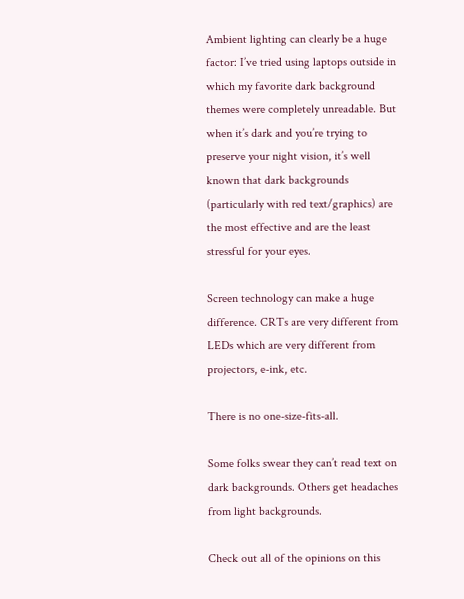Ambient lighting can clearly be a huge factor: I’ve tried using laptops outside in which my favorite dark background themes were completely unreadable. But when it’s dark and you’re trying to preserve your night vision, it’s well known that dark backgrounds (particularly with red text/graphics) are the most effective and are the least stressful for your eyes.

Screen technology can make a huge difference. CRTs are very different from LEDs which are very different from projectors, e-ink, etc.

There is no one-size-fits-all.

Some folks swear they can’t read text on dark backgrounds. Others get headaches from light backgrounds.

Check out all of the opinions on this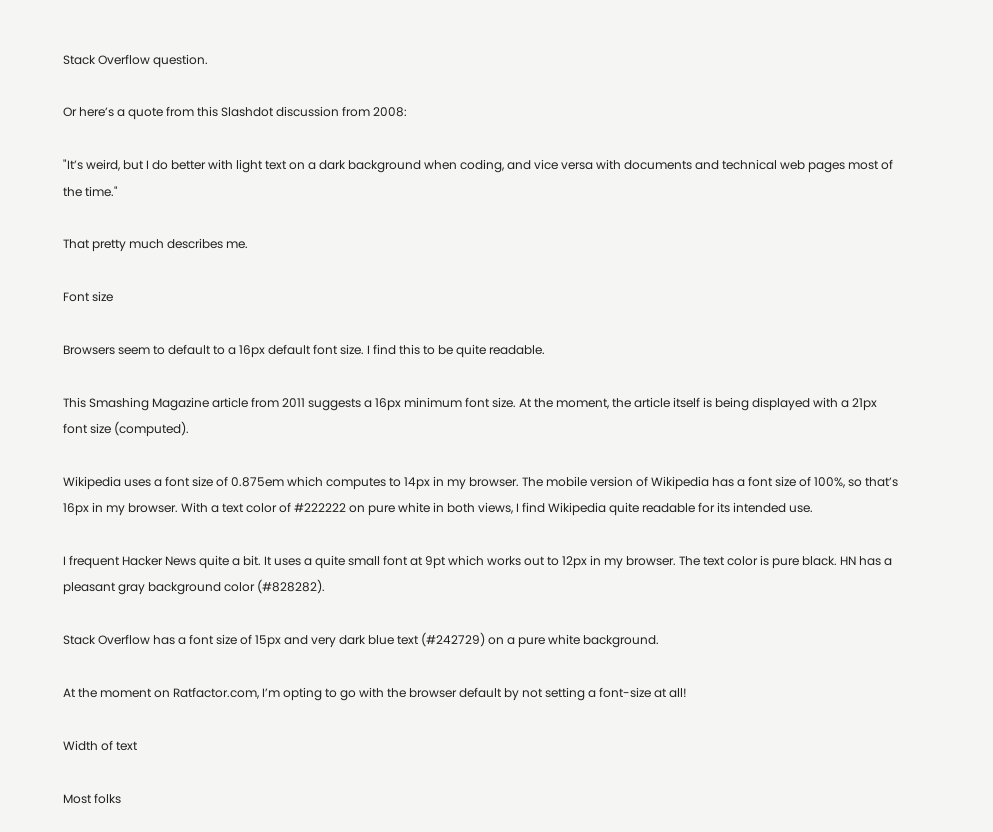Stack Overflow question.

Or here’s a quote from this Slashdot discussion from 2008:

"It’s weird, but I do better with light text on a dark background when coding, and vice versa with documents and technical web pages most of the time."

That pretty much describes me.

Font size

Browsers seem to default to a 16px default font size. I find this to be quite readable.

This Smashing Magazine article from 2011 suggests a 16px minimum font size. At the moment, the article itself is being displayed with a 21px font size (computed).

Wikipedia uses a font size of 0.875em which computes to 14px in my browser. The mobile version of Wikipedia has a font size of 100%, so that’s 16px in my browser. With a text color of #222222 on pure white in both views, I find Wikipedia quite readable for its intended use.

I frequent Hacker News quite a bit. It uses a quite small font at 9pt which works out to 12px in my browser. The text color is pure black. HN has a pleasant gray background color (#828282).

Stack Overflow has a font size of 15px and very dark blue text (#242729) on a pure white background.

At the moment on Ratfactor.com, I’m opting to go with the browser default by not setting a font-size at all!

Width of text

Most folks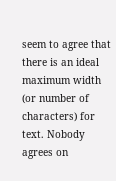seem to agree that there is an ideal maximum width (or number of characters) for text. Nobody agrees on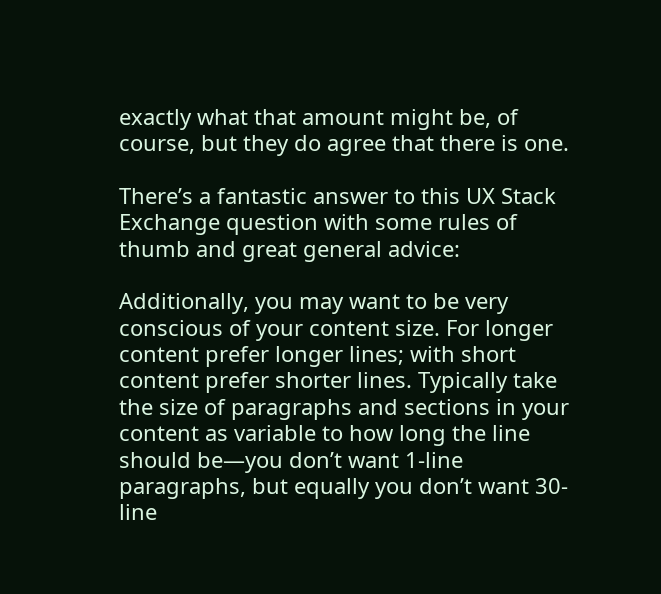exactly what that amount might be, of course, but they do agree that there is one.

There’s a fantastic answer to this UX Stack Exchange question with some rules of thumb and great general advice:

Additionally, you may want to be very conscious of your content size. For longer content prefer longer lines; with short content prefer shorter lines. Typically take the size of paragraphs and sections in your content as variable to how long the line should be—you don’t want 1-line paragraphs, but equally you don’t want 30-line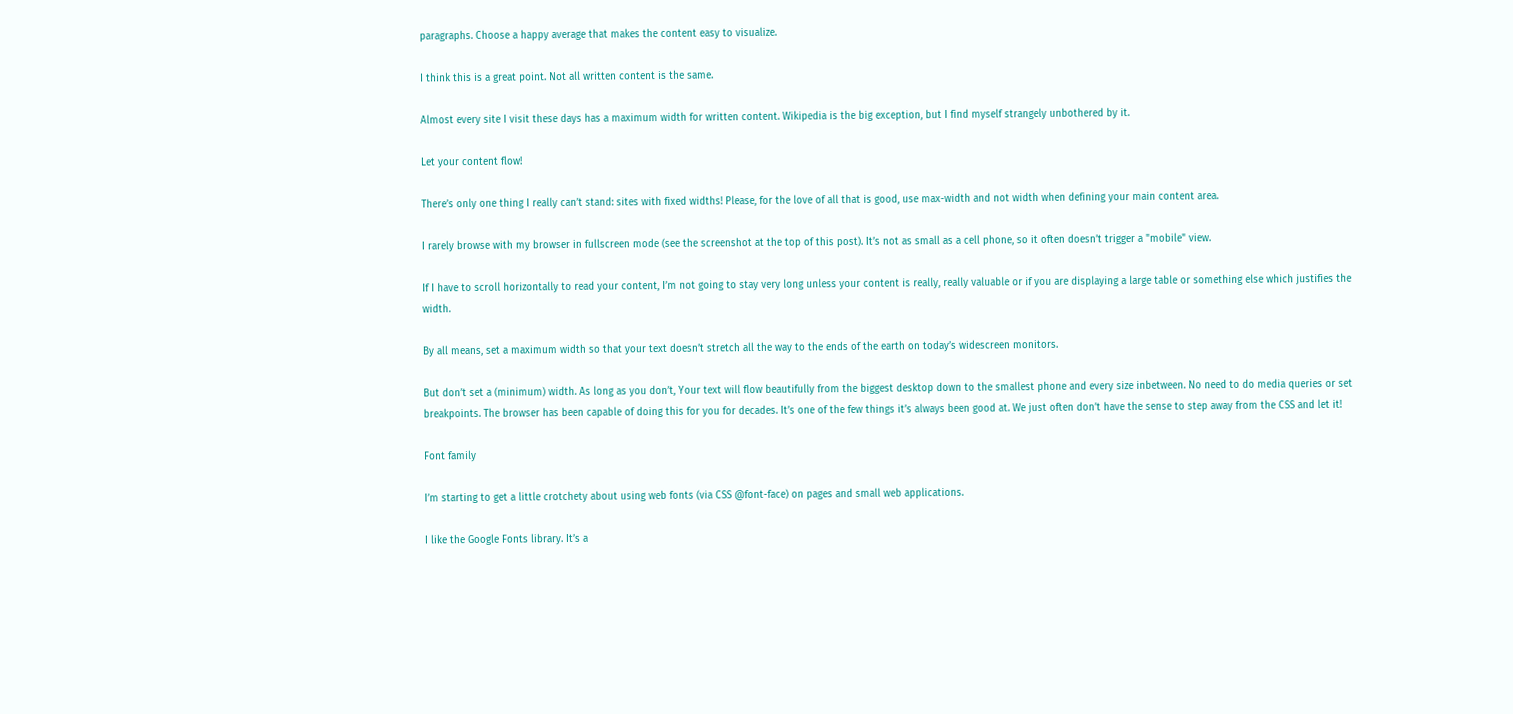paragraphs. Choose a happy average that makes the content easy to visualize.

I think this is a great point. Not all written content is the same.

Almost every site I visit these days has a maximum width for written content. Wikipedia is the big exception, but I find myself strangely unbothered by it.

Let your content flow!

There’s only one thing I really can’t stand: sites with fixed widths! Please, for the love of all that is good, use max-width and not width when defining your main content area.

I rarely browse with my browser in fullscreen mode (see the screenshot at the top of this post). It’s not as small as a cell phone, so it often doesn’t trigger a "mobile" view.

If I have to scroll horizontally to read your content, I’m not going to stay very long unless your content is really, really valuable or if you are displaying a large table or something else which justifies the width.

By all means, set a maximum width so that your text doesn’t stretch all the way to the ends of the earth on today’s widescreen monitors.

But don’t set a (minimum) width. As long as you don’t, Your text will flow beautifully from the biggest desktop down to the smallest phone and every size inbetween. No need to do media queries or set breakpoints. The browser has been capable of doing this for you for decades. It’s one of the few things it’s always been good at. We just often don’t have the sense to step away from the CSS and let it!

Font family

I’m starting to get a little crotchety about using web fonts (via CSS @font-face) on pages and small web applications.

I like the Google Fonts library. It’s a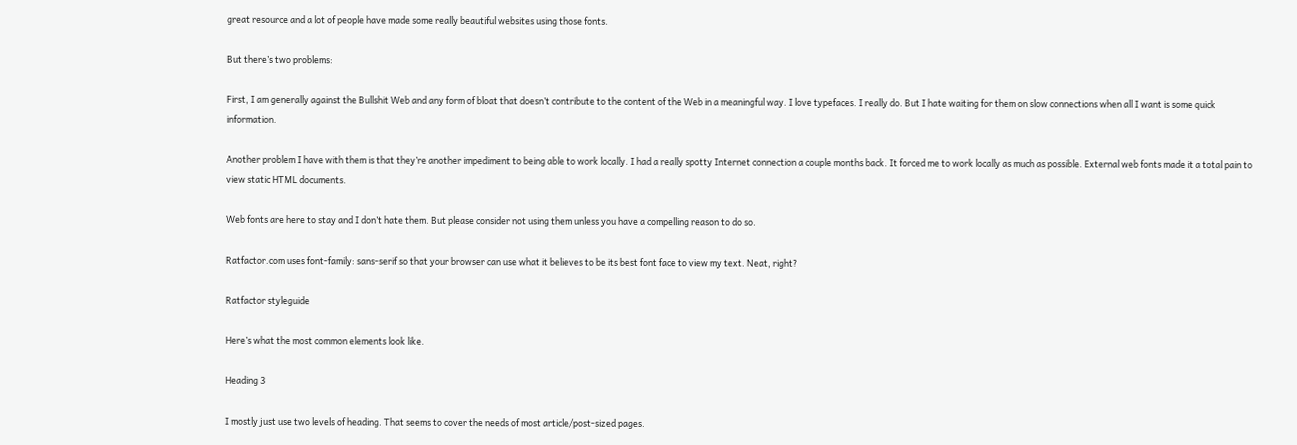great resource and a lot of people have made some really beautiful websites using those fonts.

But there’s two problems:

First, I am generally against the Bullshit Web and any form of bloat that doesn’t contribute to the content of the Web in a meaningful way. I love typefaces. I really do. But I hate waiting for them on slow connections when all I want is some quick information.

Another problem I have with them is that they’re another impediment to being able to work locally. I had a really spotty Internet connection a couple months back. It forced me to work locally as much as possible. External web fonts made it a total pain to view static HTML documents.

Web fonts are here to stay and I don’t hate them. But please consider not using them unless you have a compelling reason to do so.

Ratfactor.com uses font-family: sans-serif so that your browser can use what it believes to be its best font face to view my text. Neat, right?

Ratfactor styleguide

Here’s what the most common elements look like.

Heading 3

I mostly just use two levels of heading. That seems to cover the needs of most article/post-sized pages.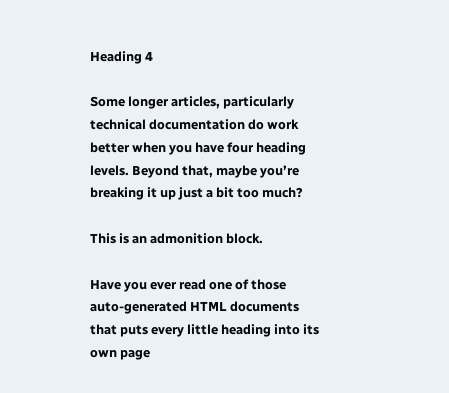Heading 4

Some longer articles, particularly technical documentation do work better when you have four heading levels. Beyond that, maybe you’re breaking it up just a bit too much?

This is an admonition block.

Have you ever read one of those auto-generated HTML documents that puts every little heading into its own page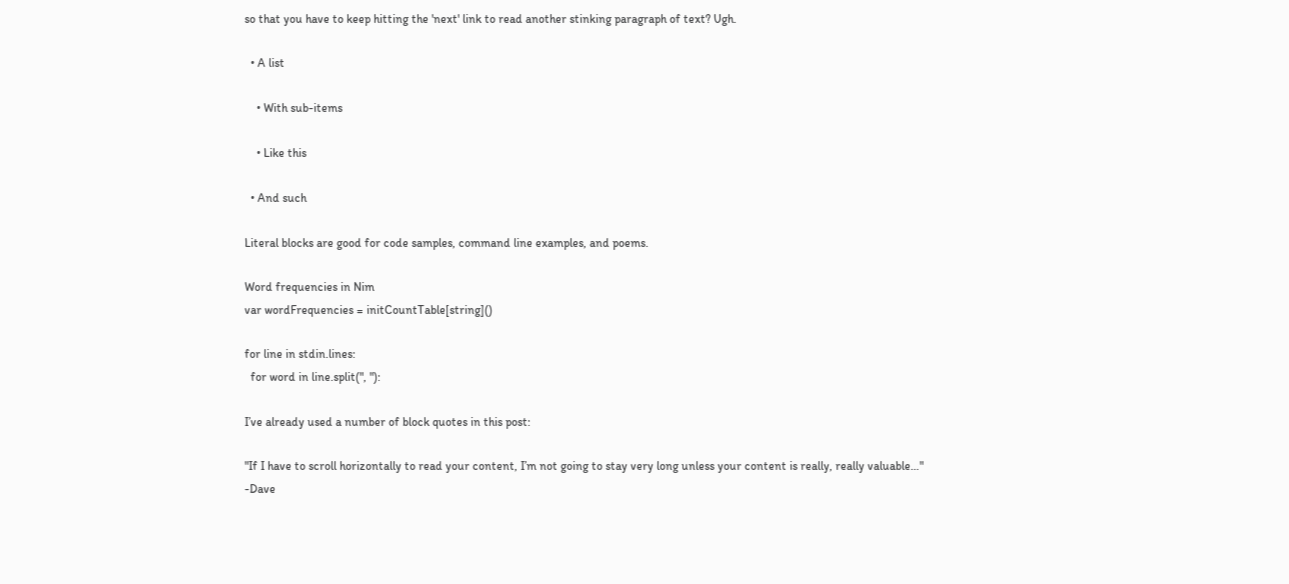so that you have to keep hitting the 'next' link to read another stinking paragraph of text? Ugh.

  • A list

    • With sub-items

    • Like this

  • And such

Literal blocks are good for code samples, command line examples, and poems.

Word frequencies in Nim
var wordFrequencies = initCountTable[string]()

for line in stdin.lines:
  for word in line.split(", "):

I’ve already used a number of block quotes in this post:

"If I have to scroll horizontally to read your content, I’m not going to stay very long unless your content is really, really valuable…" -Dave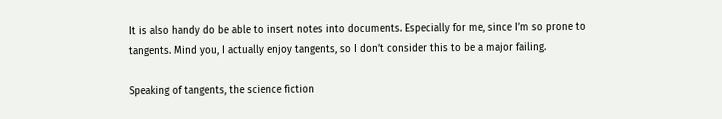It is also handy do be able to insert notes into documents. Especially for me, since I’m so prone to tangents. Mind you, I actually enjoy tangents, so I don’t consider this to be a major failing.

Speaking of tangents, the science fiction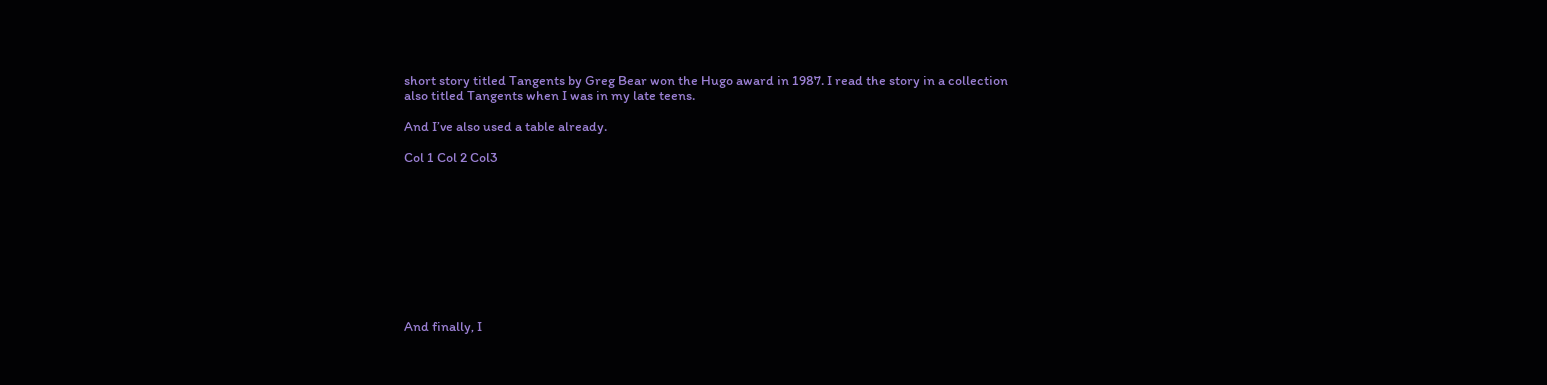short story titled Tangents by Greg Bear won the Hugo award in 1987. I read the story in a collection also titled Tangents when I was in my late teens.

And I’ve also used a table already.

Col 1 Col 2 Col3










And finally, I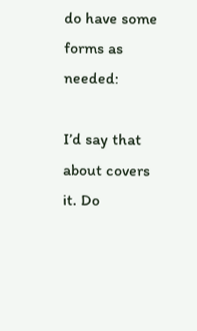do have some forms as needed:

I’d say that about covers it. Do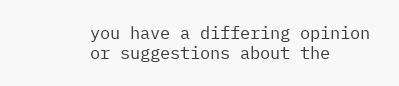you have a differing opinion or suggestions about the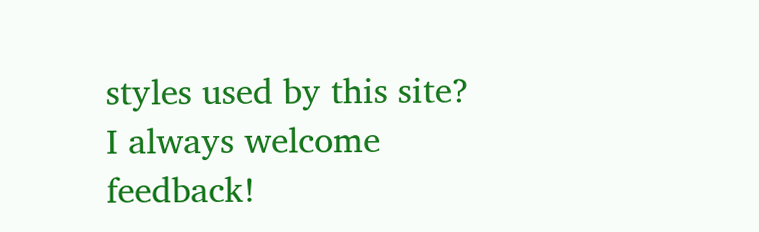styles used by this site? I always welcome feedback!